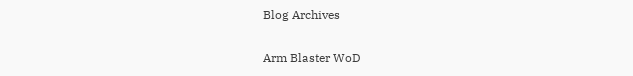Blog Archives

Arm Blaster WoD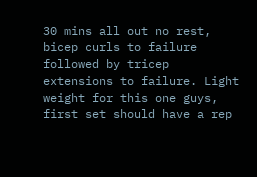30 mins all out no rest, bicep curls to failure followed by tricep extensions to failure. Light weight for this one guys, first set should have a rep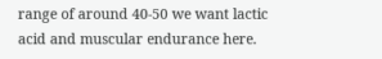range of around 40-50 we want lactic acid and muscular endurance here.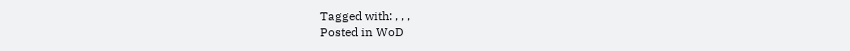Tagged with: , , ,
Posted in WoD